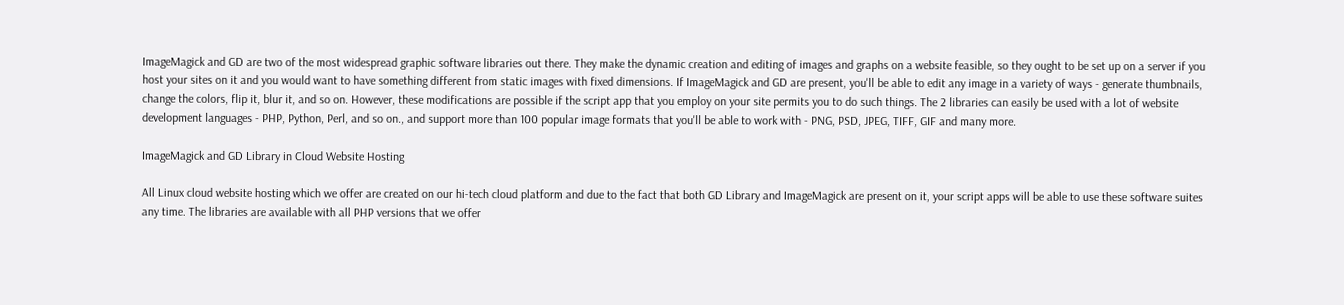ImageMagick and GD are two of the most widespread graphic software libraries out there. They make the dynamic creation and editing of images and graphs on a website feasible, so they ought to be set up on a server if you host your sites on it and you would want to have something different from static images with fixed dimensions. If ImageMagick and GD are present, you'll be able to edit any image in a variety of ways - generate thumbnails, change the colors, flip it, blur it, and so on. However, these modifications are possible if the script app that you employ on your site permits you to do such things. The 2 libraries can easily be used with a lot of website development languages - PHP, Python, Perl, and so on., and support more than 100 popular image formats that you'll be able to work with - PNG, PSD, JPEG, TIFF, GIF and many more.

ImageMagick and GD Library in Cloud Website Hosting

All Linux cloud website hosting which we offer are created on our hi-tech cloud platform and due to the fact that both GD Library and ImageMagick are present on it, your script apps will be able to use these software suites any time. The libraries are available with all PHP versions that we offer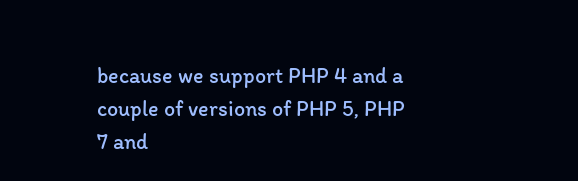because we support PHP 4 and a couple of versions of PHP 5, PHP 7 and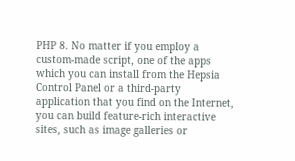PHP 8. No matter if you employ a custom-made script, one of the apps which you can install from the Hepsia Control Panel or a third-party application that you find on the Internet, you can build feature-rich interactive sites, such as image galleries or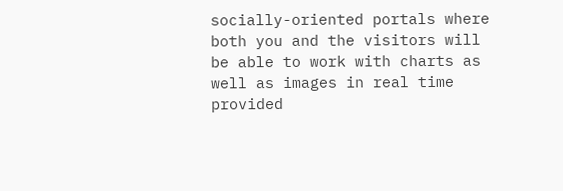socially-oriented portals where both you and the visitors will be able to work with charts as well as images in real time provided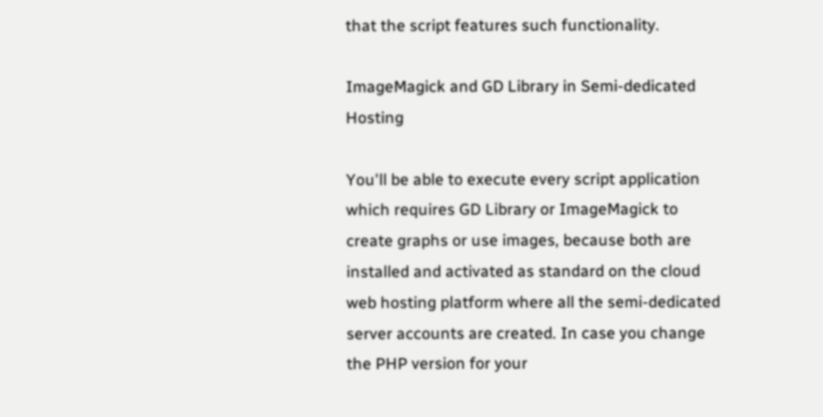that the script features such functionality.

ImageMagick and GD Library in Semi-dedicated Hosting

You'll be able to execute every script application which requires GD Library or ImageMagick to create graphs or use images, because both are installed and activated as standard on the cloud web hosting platform where all the semi-dedicated server accounts are created. In case you change the PHP version for your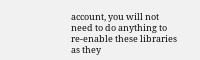account, you will not need to do anything to re-enable these libraries as they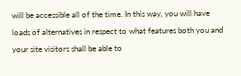will be accessible all of the time. In this way, you will have loads of alternatives in respect to what features both you and your site visitors shall be able to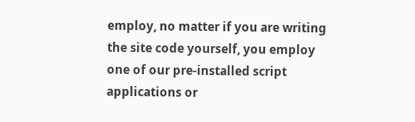employ, no matter if you are writing the site code yourself, you employ one of our pre-installed script applications or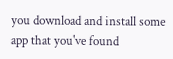you download and install some app that you've found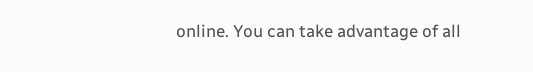online. You can take advantage of all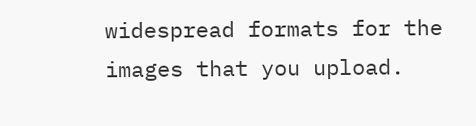widespread formats for the images that you upload.